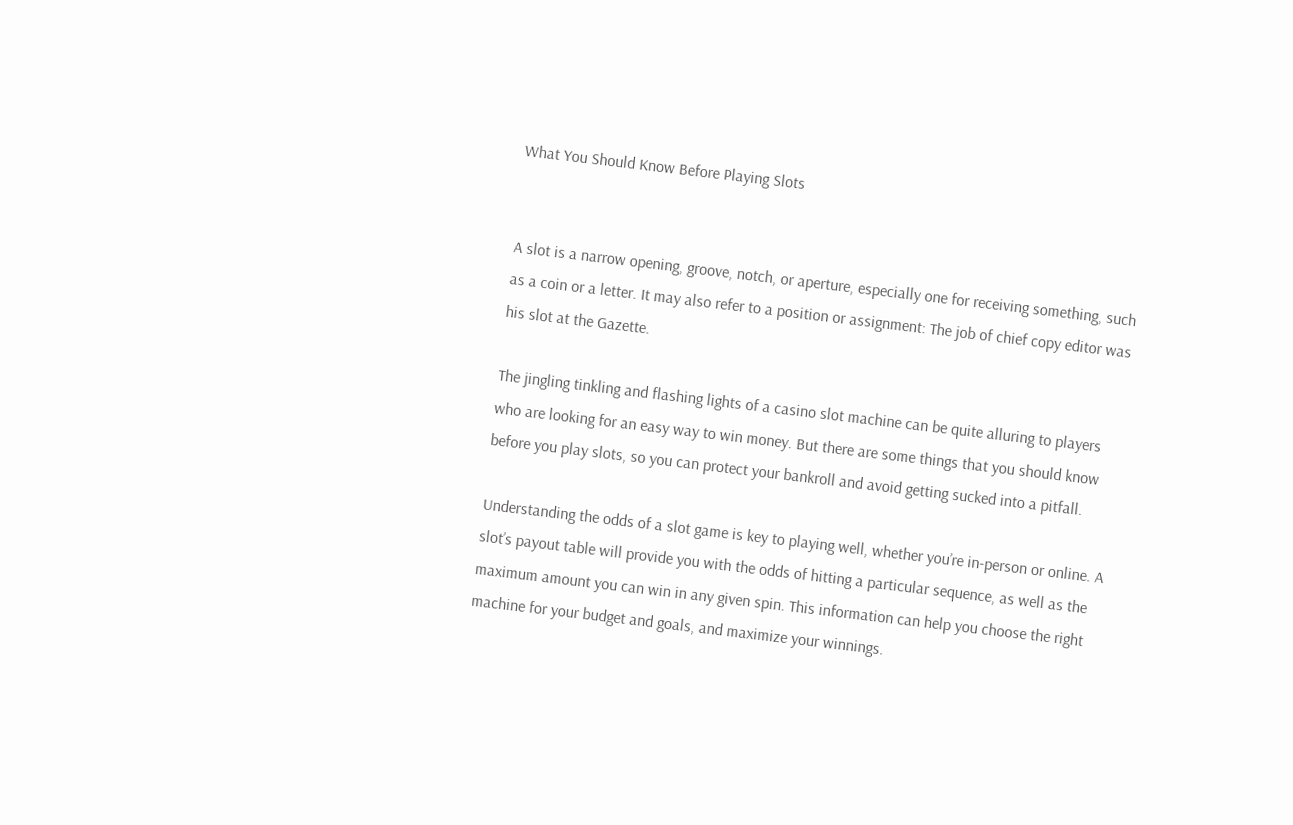What You Should Know Before Playing Slots


A slot is a narrow opening, groove, notch, or aperture, especially one for receiving something, such as a coin or a letter. It may also refer to a position or assignment: The job of chief copy editor was his slot at the Gazette.

The jingling tinkling and flashing lights of a casino slot machine can be quite alluring to players who are looking for an easy way to win money. But there are some things that you should know before you play slots, so you can protect your bankroll and avoid getting sucked into a pitfall.

Understanding the odds of a slot game is key to playing well, whether you’re in-person or online. A slot’s payout table will provide you with the odds of hitting a particular sequence, as well as the maximum amount you can win in any given spin. This information can help you choose the right machine for your budget and goals, and maximize your winnings.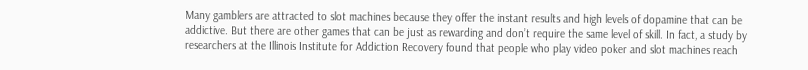Many gamblers are attracted to slot machines because they offer the instant results and high levels of dopamine that can be addictive. But there are other games that can be just as rewarding and don’t require the same level of skill. In fact, a study by researchers at the Illinois Institute for Addiction Recovery found that people who play video poker and slot machines reach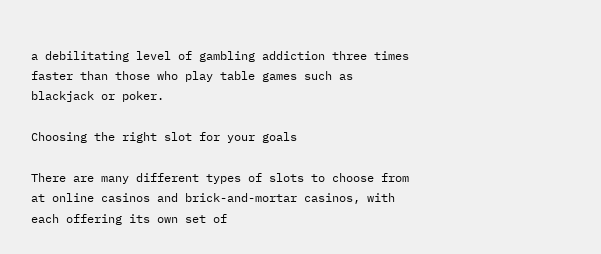a debilitating level of gambling addiction three times faster than those who play table games such as blackjack or poker.

Choosing the right slot for your goals

There are many different types of slots to choose from at online casinos and brick-and-mortar casinos, with each offering its own set of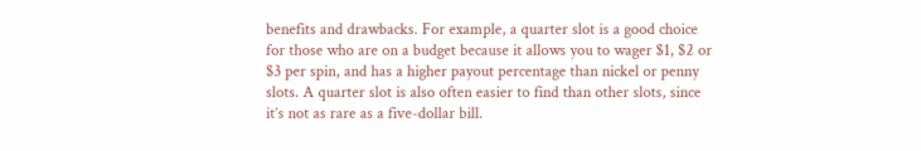benefits and drawbacks. For example, a quarter slot is a good choice for those who are on a budget because it allows you to wager $1, $2 or $3 per spin, and has a higher payout percentage than nickel or penny slots. A quarter slot is also often easier to find than other slots, since it’s not as rare as a five-dollar bill.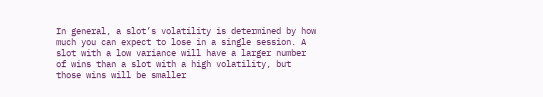In general, a slot’s volatility is determined by how much you can expect to lose in a single session. A slot with a low variance will have a larger number of wins than a slot with a high volatility, but those wins will be smaller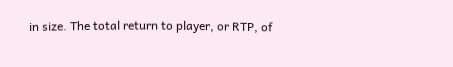in size. The total return to player, or RTP, of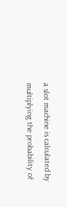a slot machine is calculated by multiplying the probability of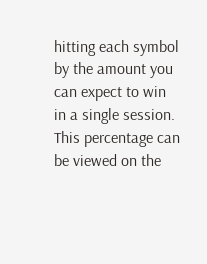hitting each symbol by the amount you can expect to win in a single session. This percentage can be viewed on the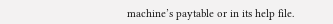machine’s paytable or in its help file.